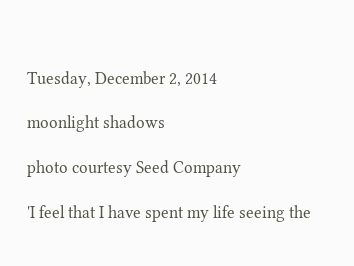Tuesday, December 2, 2014

moonlight shadows

photo courtesy Seed Company

'I feel that I have spent my life seeing the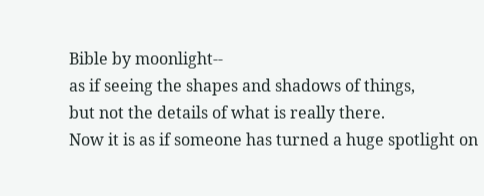Bible by moonlight--
as if seeing the shapes and shadows of things,
but not the details of what is really there.
Now it is as if someone has turned a huge spotlight on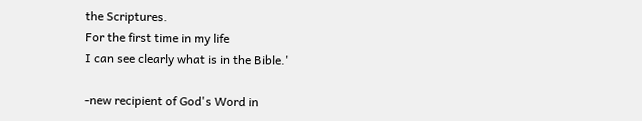the Scriptures.
For the first time in my life
I can see clearly what is in the Bible.'

-new recipient of God's Word in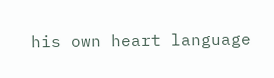his own heart language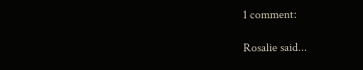1 comment:

Rosalie said...